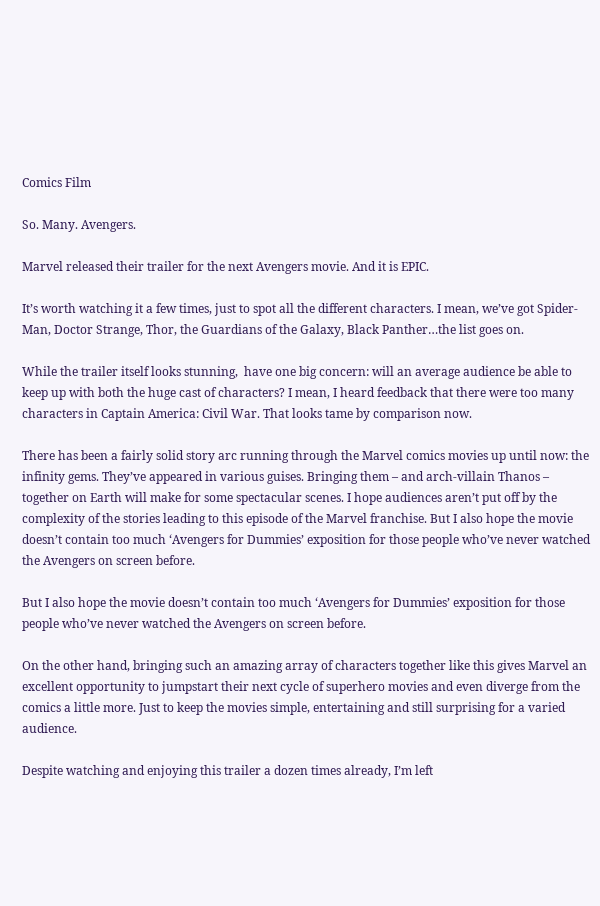Comics Film

So. Many. Avengers.

Marvel released their trailer for the next Avengers movie. And it is EPIC.

It’s worth watching it a few times, just to spot all the different characters. I mean, we’ve got Spider-Man, Doctor Strange, Thor, the Guardians of the Galaxy, Black Panther…the list goes on.

While the trailer itself looks stunning,  have one big concern: will an average audience be able to keep up with both the huge cast of characters? I mean, I heard feedback that there were too many characters in Captain America: Civil War. That looks tame by comparison now.

There has been a fairly solid story arc running through the Marvel comics movies up until now: the infinity gems. They’ve appeared in various guises. Bringing them – and arch-villain Thanos – together on Earth will make for some spectacular scenes. I hope audiences aren’t put off by the complexity of the stories leading to this episode of the Marvel franchise. But I also hope the movie doesn’t contain too much ‘Avengers for Dummies’ exposition for those people who’ve never watched the Avengers on screen before.

But I also hope the movie doesn’t contain too much ‘Avengers for Dummies’ exposition for those people who’ve never watched the Avengers on screen before.

On the other hand, bringing such an amazing array of characters together like this gives Marvel an excellent opportunity to jumpstart their next cycle of superhero movies and even diverge from the comics a little more. Just to keep the movies simple, entertaining and still surprising for a varied audience.

Despite watching and enjoying this trailer a dozen times already, I’m left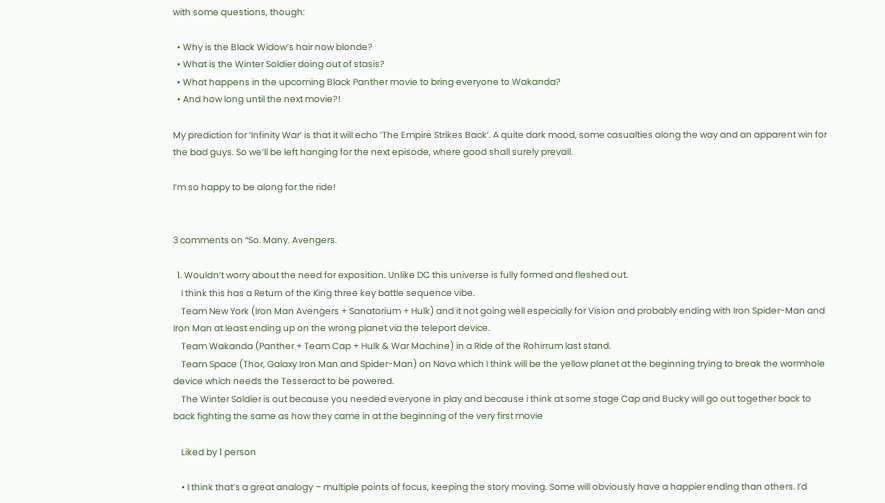with some questions, though:

  • Why is the Black Widow’s hair now blonde?
  • What is the Winter Soldier doing out of stasis?
  • What happens in the upcoming Black Panther movie to bring everyone to Wakanda?
  • And how long until the next movie?!

My prediction for ‘Infinity War’ is that it will echo ‘The Empire Strikes Back’. A quite dark mood, some casualties along the way and an apparent win for the bad guys. So we’ll be left hanging for the next episode, where good shall surely prevail.

I’m so happy to be along for the ride!


3 comments on “So. Many. Avengers.

  1. Wouldn’t worry about the need for exposition. Unlike DC this universe is fully formed and fleshed out.
    I think this has a Return of the King three key battle sequence vibe.
    Team New York (Iron Man Avengers + Sanatorium + Hulk) and it not going well especially for Vision and probably ending with Iron Spider-Man and Iron Man at least ending up on the wrong planet via the teleport device.
    Team Wakanda (Panther + Team Cap + Hulk & War Machine) in a Ride of the Rohirrum last stand.
    Team Space (Thor, Galaxy Iron Man and Spider-Man) on Nova which I think will be the yellow planet at the beginning trying to break the wormhole device which needs the Tesseract to be powered.
    The Winter Soldier is out because you needed everyone in play and because i think at some stage Cap and Bucky will go out together back to back fighting the same as how they came in at the beginning of the very first movie

    Liked by 1 person

    • I think that’s a great analogy – multiple points of focus, keeping the story moving. Some will obviously have a happier ending than others. I’d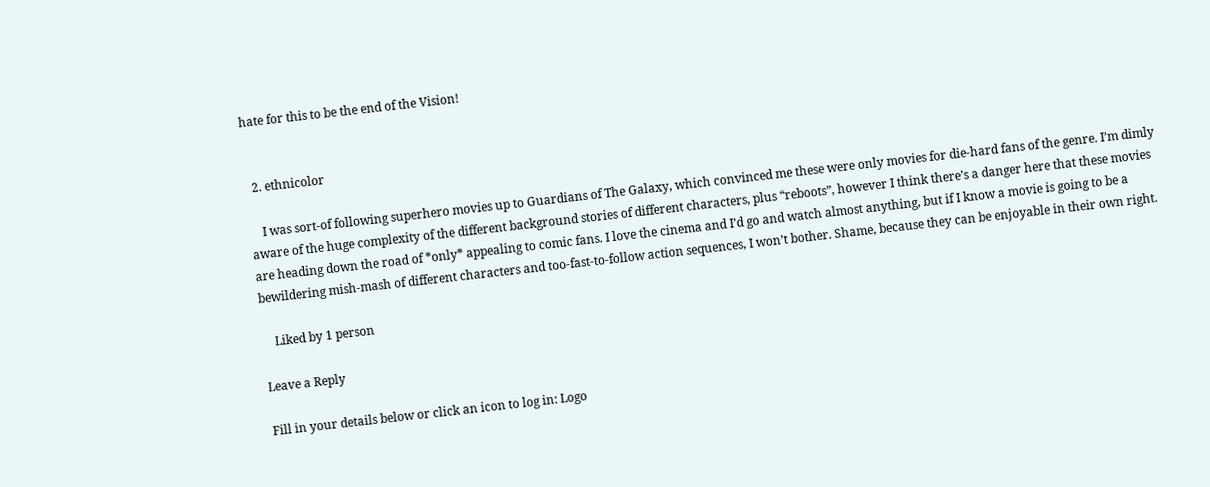hate for this to be the end of the Vision!


  2. ethnicolor

    I was sort-of following superhero movies up to Guardians of The Galaxy, which convinced me these were only movies for die-hard fans of the genre. I’m dimly aware of the huge complexity of the different background stories of different characters, plus “reboots”, however I think there’s a danger here that these movies are heading down the road of *only* appealing to comic fans. I love the cinema and I’d go and watch almost anything, but if I know a movie is going to be a bewildering mish-mash of different characters and too-fast-to-follow action sequences, I won’t bother. Shame, because they can be enjoyable in their own right.

    Liked by 1 person

Leave a Reply

Fill in your details below or click an icon to log in: Logo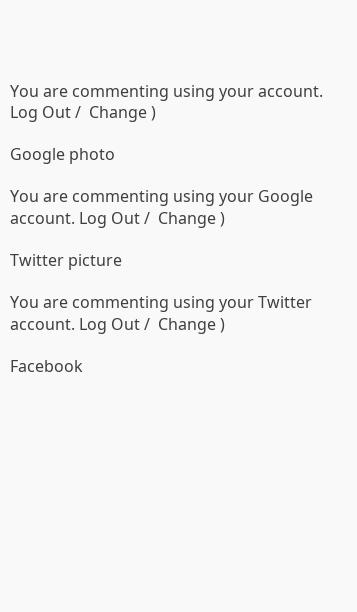You are commenting using your account. Log Out /  Change )

Google photo

You are commenting using your Google account. Log Out /  Change )

Twitter picture

You are commenting using your Twitter account. Log Out /  Change )

Facebook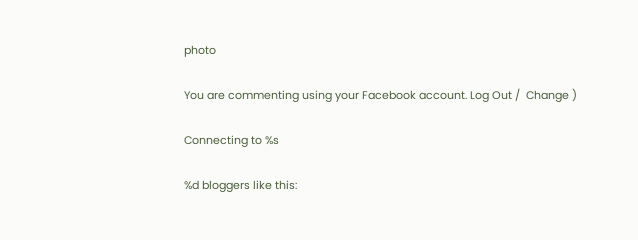photo

You are commenting using your Facebook account. Log Out /  Change )

Connecting to %s

%d bloggers like this: